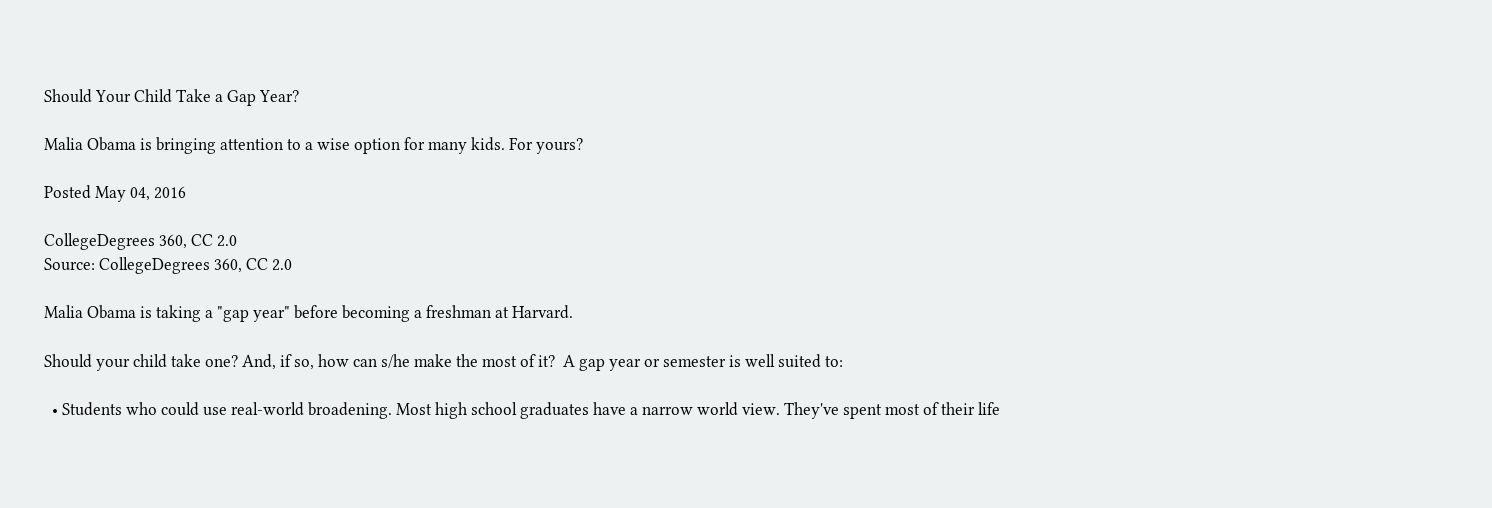Should Your Child Take a Gap Year?

Malia Obama is bringing attention to a wise option for many kids. For yours?

Posted May 04, 2016

CollegeDegrees 360, CC 2.0
Source: CollegeDegrees 360, CC 2.0

Malia Obama is taking a "gap year" before becoming a freshman at Harvard.

Should your child take one? And, if so, how can s/he make the most of it?  A gap year or semester is well suited to:

  • Students who could use real-world broadening. Most high school graduates have a narrow world view. They've spent most of their life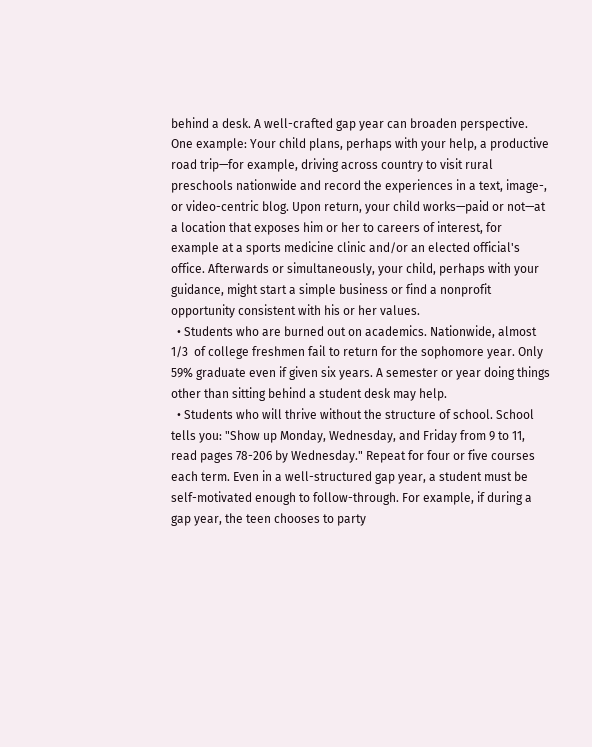behind a desk. A well-crafted gap year can broaden perspective. One example: Your child plans, perhaps with your help, a productive road trip—for example, driving across country to visit rural preschools nationwide and record the experiences in a text, image-, or video-centric blog. Upon return, your child works—paid or not—at a location that exposes him or her to careers of interest, for example at a sports medicine clinic and/or an elected official's office. Afterwards or simultaneously, your child, perhaps with your guidance, might start a simple business or find a nonprofit opportunity consistent with his or her values.
  • Students who are burned out on academics. Nationwide, almost 1/3  of college freshmen fail to return for the sophomore year. Only 59% graduate even if given six years. A semester or year doing things other than sitting behind a student desk may help.
  • Students who will thrive without the structure of school. School tells you: "Show up Monday, Wednesday, and Friday from 9 to 11, read pages 78-206 by Wednesday." Repeat for four or five courses each term. Even in a well-structured gap year, a student must be self-motivated enough to follow-through. For example, if during a gap year, the teen chooses to party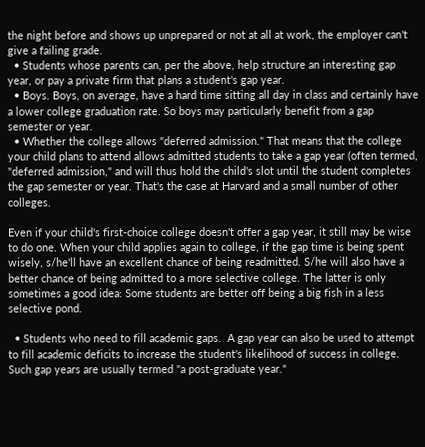the night before and shows up unprepared or not at all at work, the employer can't give a failing grade.
  • Students whose parents can, per the above, help structure an interesting gap year, or pay a private firm that plans a student's gap year.
  • Boys. Boys, on average, have a hard time sitting all day in class and certainly have a lower college graduation rate. So boys may particularly benefit from a gap semester or year.
  • Whether the college allows "deferred admission." That means that the college your child plans to attend allows admitted students to take a gap year (often termed, "deferred admission," and will thus hold the child's slot until the student completes the gap semester or year. That's the case at Harvard and a small number of other colleges.

Even if your child's first-choice college doesn't offer a gap year, it still may be wise to do one. When your child applies again to college, if the gap time is being spent wisely, s/he'll have an excellent chance of being readmitted. S/he will also have a better chance of being admitted to a more selective college. The latter is only sometimes a good idea: Some students are better off being a big fish in a less selective pond.

  • Students who need to fill academic gaps.  A gap year can also be used to attempt to fill academic deficits to increase the student's likelihood of success in college. Such gap years are usually termed "a post-graduate year."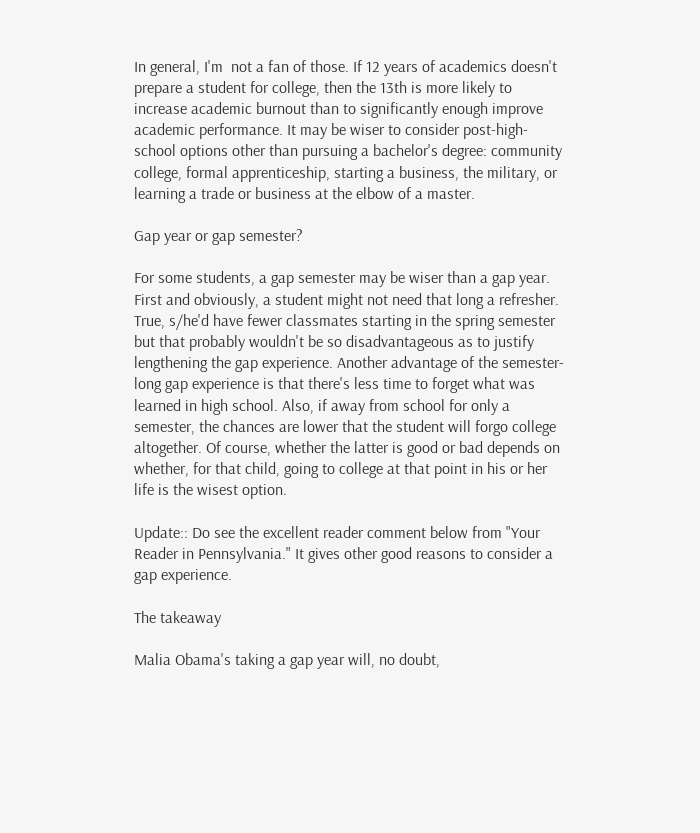In general, I'm  not a fan of those. If 12 years of academics doesn't prepare a student for college, then the 13th is more likely to increase academic burnout than to significantly enough improve academic performance. It may be wiser to consider post-high-school options other than pursuing a bachelor's degree: community college, formal apprenticeship, starting a business, the military, or learning a trade or business at the elbow of a master.

Gap year or gap semester?

For some students, a gap semester may be wiser than a gap year. First and obviously, a student might not need that long a refresher. True, s/he'd have fewer classmates starting in the spring semester but that probably wouldn't be so disadvantageous as to justify lengthening the gap experience. Another advantage of the semester-long gap experience is that there's less time to forget what was learned in high school. Also, if away from school for only a semester, the chances are lower that the student will forgo college altogether. Of course, whether the latter is good or bad depends on whether, for that child, going to college at that point in his or her life is the wisest option.

Update:: Do see the excellent reader comment below from "Your Reader in Pennsylvania." It gives other good reasons to consider a gap experience.

The takeaway

Malia Obama's taking a gap year will, no doubt,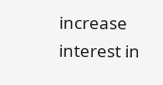increase interest in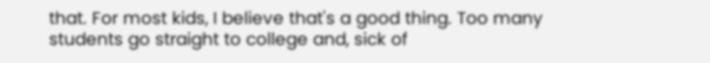that. For most kids, I believe that's a good thing. Too many students go straight to college and, sick of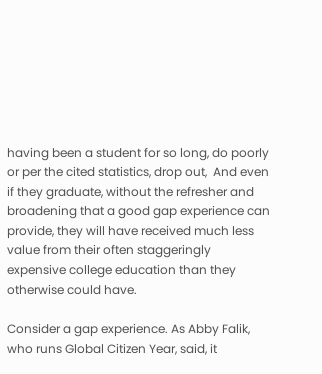having been a student for so long, do poorly or per the cited statistics, drop out,  And even if they graduate, without the refresher and broadening that a good gap experience can provide, they will have received much less value from their often staggeringly expensive college education than they otherwise could have.

Consider a gap experience. As Abby Falik, who runs Global Citizen Year, said, it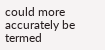could more accurately be termed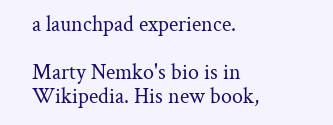a launchpad experience.

Marty Nemko's bio is in Wikipedia. His new book,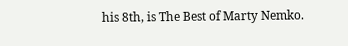his 8th, is The Best of Marty Nemko.